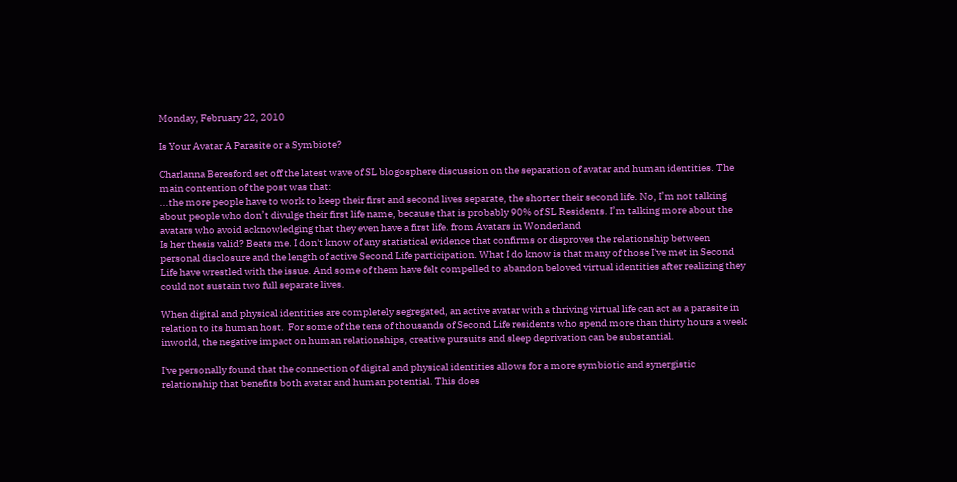Monday, February 22, 2010

Is Your Avatar A Parasite or a Symbiote?

Charlanna Beresford set off the latest wave of SL blogosphere discussion on the separation of avatar and human identities. The main contention of the post was that:
...the more people have to work to keep their first and second lives separate, the shorter their second life. No, I’m not talking about people who don’t divulge their first life name, because that is probably 90% of SL Residents. I’m talking more about the avatars who avoid acknowledging that they even have a first life. from Avatars in Wonderland
Is her thesis valid? Beats me. I don't know of any statistical evidence that confirms or disproves the relationship between personal disclosure and the length of active Second Life participation. What I do know is that many of those I've met in Second Life have wrestled with the issue. And some of them have felt compelled to abandon beloved virtual identities after realizing they could not sustain two full separate lives.

When digital and physical identities are completely segregated, an active avatar with a thriving virtual life can act as a parasite in relation to its human host.  For some of the tens of thousands of Second Life residents who spend more than thirty hours a week inworld, the negative impact on human relationships, creative pursuits and sleep deprivation can be substantial.

I've personally found that the connection of digital and physical identities allows for a more symbiotic and synergistic relationship that benefits both avatar and human potential. This does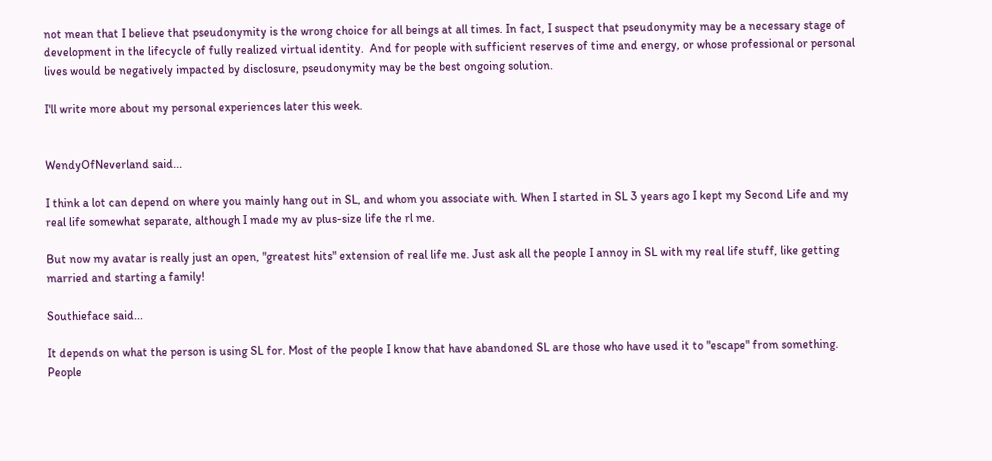not mean that I believe that pseudonymity is the wrong choice for all beings at all times. In fact, I suspect that pseudonymity may be a necessary stage of development in the lifecycle of fully realized virtual identity.  And for people with sufficient reserves of time and energy, or whose professional or personal lives would be negatively impacted by disclosure, pseudonymity may be the best ongoing solution.

I'll write more about my personal experiences later this week.


WendyOfNeverland said...

I think a lot can depend on where you mainly hang out in SL, and whom you associate with. When I started in SL 3 years ago I kept my Second Life and my real life somewhat separate, although I made my av plus-size life the rl me.

But now my avatar is really just an open, "greatest hits" extension of real life me. Just ask all the people I annoy in SL with my real life stuff, like getting married and starting a family!

Southieface said...

It depends on what the person is using SL for. Most of the people I know that have abandoned SL are those who have used it to "escape" from something. People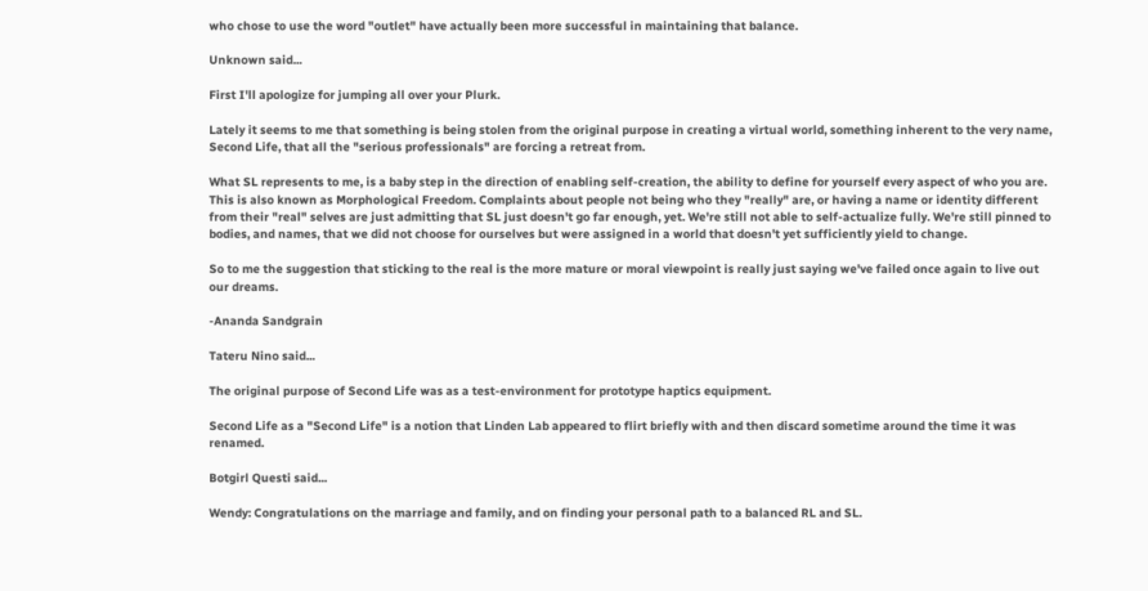who chose to use the word "outlet" have actually been more successful in maintaining that balance.

Unknown said...

First I'll apologize for jumping all over your Plurk.

Lately it seems to me that something is being stolen from the original purpose in creating a virtual world, something inherent to the very name, Second Life, that all the "serious professionals" are forcing a retreat from.

What SL represents to me, is a baby step in the direction of enabling self-creation, the ability to define for yourself every aspect of who you are. This is also known as Morphological Freedom. Complaints about people not being who they "really" are, or having a name or identity different from their "real" selves are just admitting that SL just doesn't go far enough, yet. We're still not able to self-actualize fully. We're still pinned to bodies, and names, that we did not choose for ourselves but were assigned in a world that doesn't yet sufficiently yield to change.

So to me the suggestion that sticking to the real is the more mature or moral viewpoint is really just saying we've failed once again to live out our dreams.

-Ananda Sandgrain

Tateru Nino said...

The original purpose of Second Life was as a test-environment for prototype haptics equipment.

Second Life as a "Second Life" is a notion that Linden Lab appeared to flirt briefly with and then discard sometime around the time it was renamed.

Botgirl Questi said...

Wendy: Congratulations on the marriage and family, and on finding your personal path to a balanced RL and SL.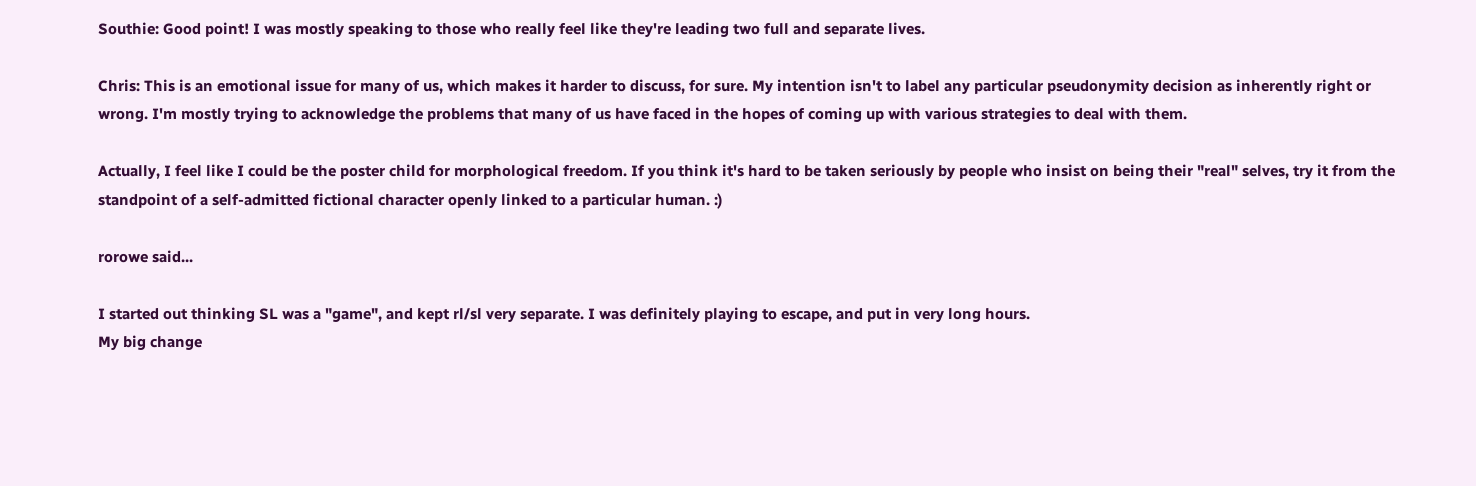Southie: Good point! I was mostly speaking to those who really feel like they're leading two full and separate lives.

Chris: This is an emotional issue for many of us, which makes it harder to discuss, for sure. My intention isn't to label any particular pseudonymity decision as inherently right or wrong. I'm mostly trying to acknowledge the problems that many of us have faced in the hopes of coming up with various strategies to deal with them.

Actually, I feel like I could be the poster child for morphological freedom. If you think it's hard to be taken seriously by people who insist on being their "real" selves, try it from the standpoint of a self-admitted fictional character openly linked to a particular human. :)

rorowe said...

I started out thinking SL was a "game", and kept rl/sl very separate. I was definitely playing to escape, and put in very long hours.
My big change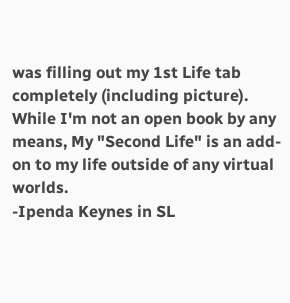was filling out my 1st Life tab completely (including picture). While I'm not an open book by any means, My "Second Life" is an add-on to my life outside of any virtual worlds.
-Ipenda Keynes in SL